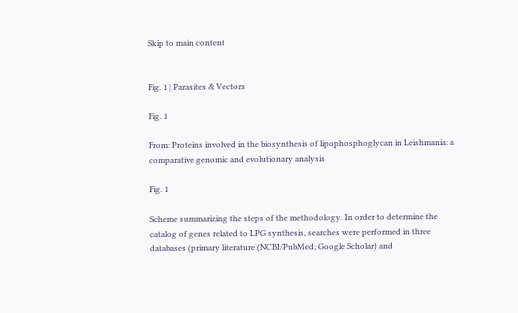Skip to main content


Fig. 1 | Parasites & Vectors

Fig. 1

From: Proteins involved in the biosynthesis of lipophosphoglycan in Leishmania: a comparative genomic and evolutionary analysis

Fig. 1

Scheme summarizing the steps of the methodology. In order to determine the catalog of genes related to LPG synthesis, searches were performed in three databases (primary literature (NCBI/PubMed; Google Scholar) and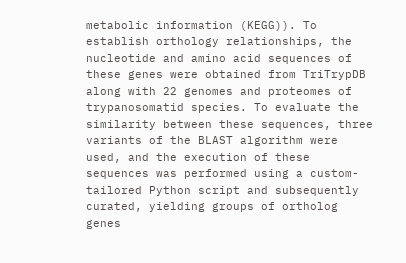metabolic information (KEGG)). To establish orthology relationships, the nucleotide and amino acid sequences of these genes were obtained from TriTrypDB along with 22 genomes and proteomes of trypanosomatid species. To evaluate the similarity between these sequences, three variants of the BLAST algorithm were used, and the execution of these sequences was performed using a custom-tailored Python script and subsequently curated, yielding groups of ortholog genes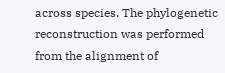across species. The phylogenetic reconstruction was performed from the alignment of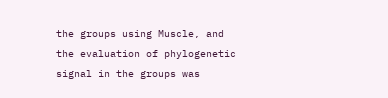the groups using Muscle, and the evaluation of phylogenetic signal in the groups was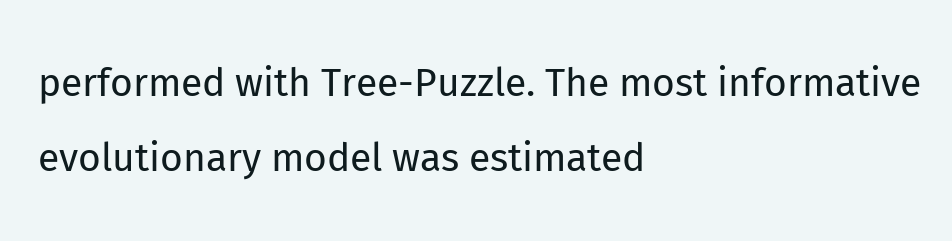performed with Tree-Puzzle. The most informative evolutionary model was estimated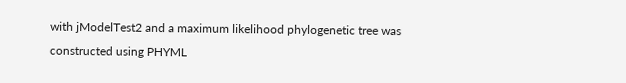with jModelTest2 and a maximum likelihood phylogenetic tree was constructed using PHYML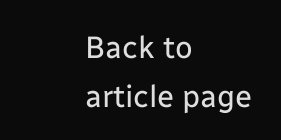Back to article page